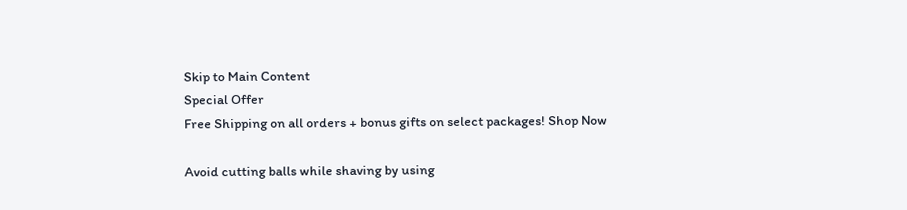Skip to Main Content
Special Offer
Free Shipping on all orders + bonus gifts on select packages! Shop Now

Avoid cutting balls while shaving by using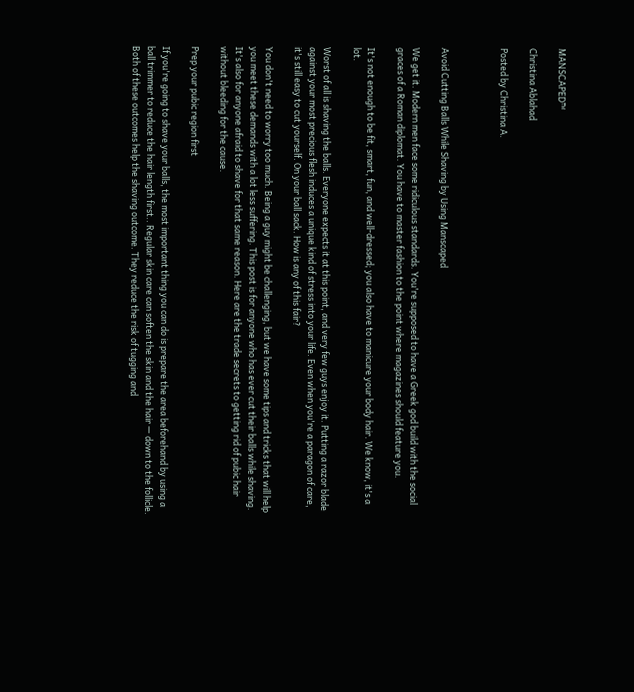MANSCAPED™

Christina Ablahad

Posted by Christina A.



Avoid Cutting Balls While Shaving by Using Manscaped

We get it. Modern men face some ridiculous standards. You're supposed to have a Greek god build with the social graces of a Roman diplomat. You have to master fashion to the point where magazines should feature you.

It's not enough to be fit, smart, fun, and well-dressed; you also have to manicure your body hair. We know, it's a lot.

Worst of all is shaving the balls. Everyone expects it at this point, and very few guys enjoy it. Putting a razor blade against your most precious flesh induces a unique kind of stress into your life. Even when you're a paragon of care, it's still easy to cut yourself. On your ball sack. How is any of this fair?

You don't need to worry too much. Being a guy might be challenging, but we have some tips and tricks that will help you meet these demands with a lot less suffering. This post is for anyone who has ever cut their balls while shaving. It's also for anyone afraid to shave for that same reason. Here are the trade secrets to getting rid of pubic hair without bleeding for the cause.

Prep your pubic region first

If you're going to shave your balls, the most important thing you can do is prepare the area beforehand by using a ball trimmer to reduce the hair length first.. Regular skin care can soften the skin and the hair — down to the follicle. Both of these outcomes help the shaving outcome. They reduce the risk of tugging and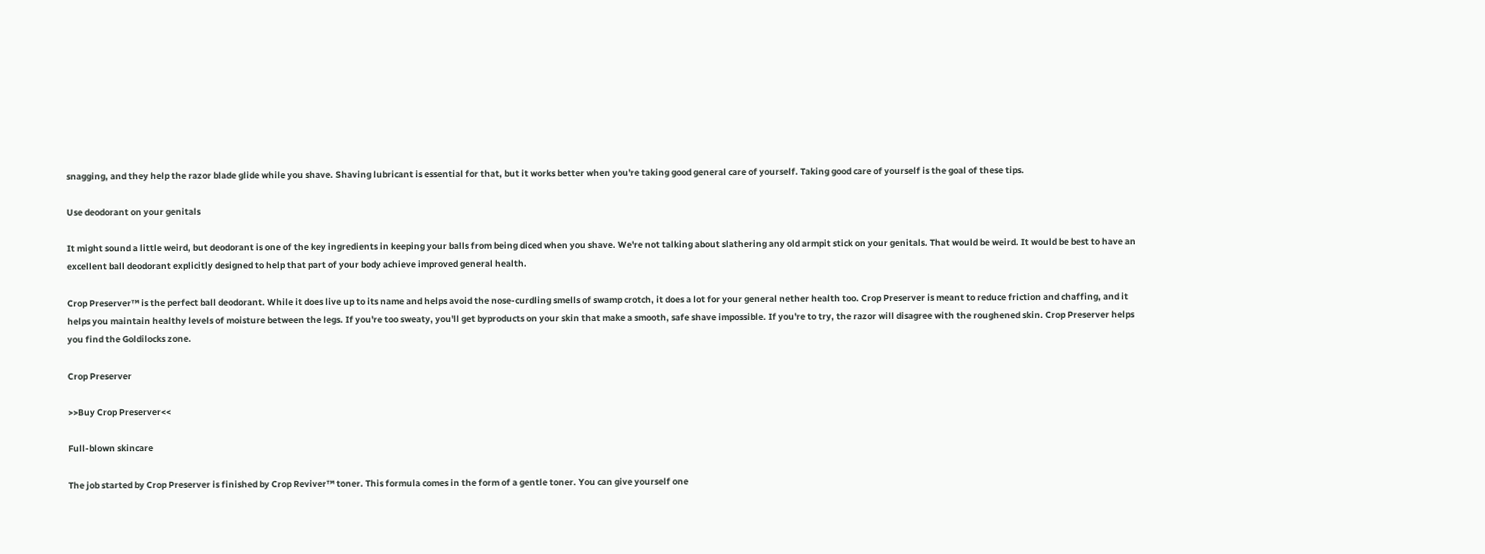snagging, and they help the razor blade glide while you shave. Shaving lubricant is essential for that, but it works better when you're taking good general care of yourself. Taking good care of yourself is the goal of these tips.

Use deodorant on your genitals

It might sound a little weird, but deodorant is one of the key ingredients in keeping your balls from being diced when you shave. We're not talking about slathering any old armpit stick on your genitals. That would be weird. It would be best to have an excellent ball deodorant explicitly designed to help that part of your body achieve improved general health.

Crop Preserver™ is the perfect ball deodorant. While it does live up to its name and helps avoid the nose-curdling smells of swamp crotch, it does a lot for your general nether health too. Crop Preserver is meant to reduce friction and chaffing, and it helps you maintain healthy levels of moisture between the legs. If you're too sweaty, you'll get byproducts on your skin that make a smooth, safe shave impossible. If you're to try, the razor will disagree with the roughened skin. Crop Preserver helps you find the Goldilocks zone.

Crop Preserver

>>Buy Crop Preserver<<

Full-blown skincare

The job started by Crop Preserver is finished by Crop Reviver™ toner. This formula comes in the form of a gentle toner. You can give yourself one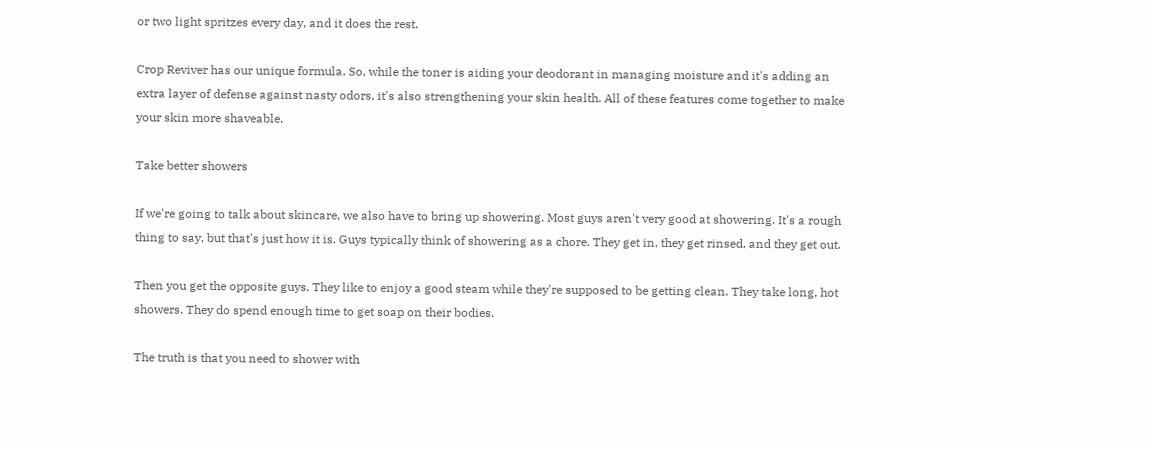or two light spritzes every day, and it does the rest.

Crop Reviver has our unique formula. So, while the toner is aiding your deodorant in managing moisture and it's adding an extra layer of defense against nasty odors, it's also strengthening your skin health. All of these features come together to make your skin more shaveable.

Take better showers

If we're going to talk about skincare, we also have to bring up showering. Most guys aren't very good at showering. It's a rough thing to say, but that's just how it is. Guys typically think of showering as a chore. They get in, they get rinsed, and they get out.

Then you get the opposite guys. They like to enjoy a good steam while they're supposed to be getting clean. They take long, hot showers. They do spend enough time to get soap on their bodies.

The truth is that you need to shower with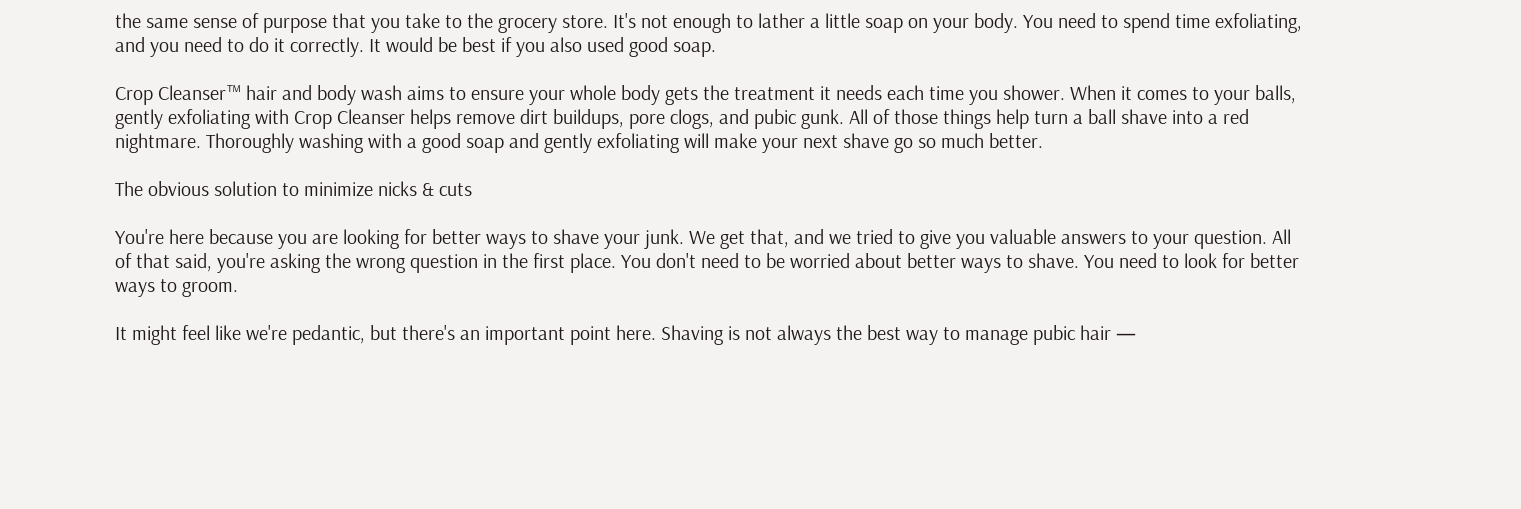the same sense of purpose that you take to the grocery store. It's not enough to lather a little soap on your body. You need to spend time exfoliating, and you need to do it correctly. It would be best if you also used good soap.

Crop Cleanser™ hair and body wash aims to ensure your whole body gets the treatment it needs each time you shower. When it comes to your balls, gently exfoliating with Crop Cleanser helps remove dirt buildups, pore clogs, and pubic gunk. All of those things help turn a ball shave into a red nightmare. Thoroughly washing with a good soap and gently exfoliating will make your next shave go so much better.

The obvious solution to minimize nicks & cuts

You're here because you are looking for better ways to shave your junk. We get that, and we tried to give you valuable answers to your question. All of that said, you're asking the wrong question in the first place. You don't need to be worried about better ways to shave. You need to look for better ways to groom.

It might feel like we're pedantic, but there's an important point here. Shaving is not always the best way to manage pubic hair —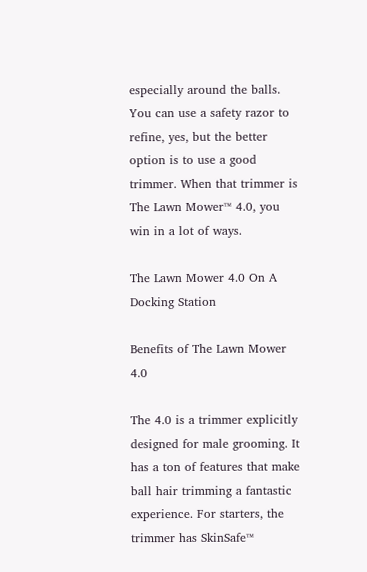especially around the balls. You can use a safety razor to refine, yes, but the better option is to use a good trimmer. When that trimmer is The Lawn Mower™ 4.0, you win in a lot of ways.

The Lawn Mower 4.0 On A Docking Station

Benefits of The Lawn Mower 4.0

The 4.0 is a trimmer explicitly designed for male grooming. It has a ton of features that make ball hair trimming a fantastic experience. For starters, the trimmer has SkinSafe™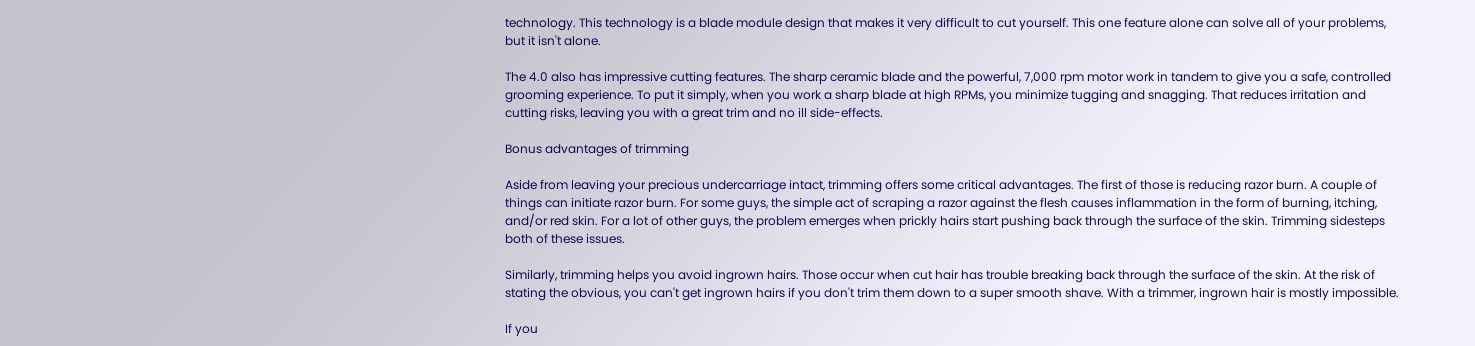technology. This technology is a blade module design that makes it very difficult to cut yourself. This one feature alone can solve all of your problems, but it isn't alone.

The 4.0 also has impressive cutting features. The sharp ceramic blade and the powerful, 7,000 rpm motor work in tandem to give you a safe, controlled grooming experience. To put it simply, when you work a sharp blade at high RPMs, you minimize tugging and snagging. That reduces irritation and cutting risks, leaving you with a great trim and no ill side-effects.

Bonus advantages of trimming

Aside from leaving your precious undercarriage intact, trimming offers some critical advantages. The first of those is reducing razor burn. A couple of things can initiate razor burn. For some guys, the simple act of scraping a razor against the flesh causes inflammation in the form of burning, itching, and/or red skin. For a lot of other guys, the problem emerges when prickly hairs start pushing back through the surface of the skin. Trimming sidesteps both of these issues.

Similarly, trimming helps you avoid ingrown hairs. Those occur when cut hair has trouble breaking back through the surface of the skin. At the risk of stating the obvious, you can't get ingrown hairs if you don't trim them down to a super smooth shave. With a trimmer, ingrown hair is mostly impossible.

If you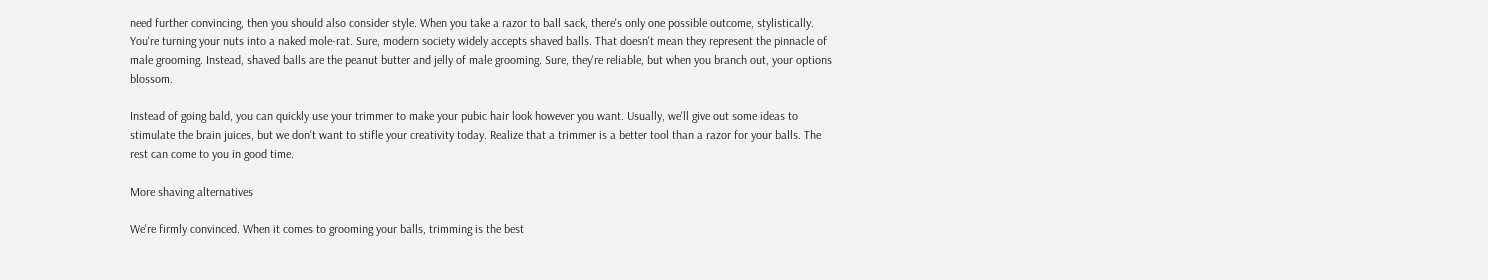need further convincing, then you should also consider style. When you take a razor to ball sack, there's only one possible outcome, stylistically. You're turning your nuts into a naked mole-rat. Sure, modern society widely accepts shaved balls. That doesn't mean they represent the pinnacle of male grooming. Instead, shaved balls are the peanut butter and jelly of male grooming. Sure, they're reliable, but when you branch out, your options blossom.

Instead of going bald, you can quickly use your trimmer to make your pubic hair look however you want. Usually, we'll give out some ideas to stimulate the brain juices, but we don't want to stifle your creativity today. Realize that a trimmer is a better tool than a razor for your balls. The rest can come to you in good time.

More shaving alternatives

We're firmly convinced. When it comes to grooming your balls, trimming is the best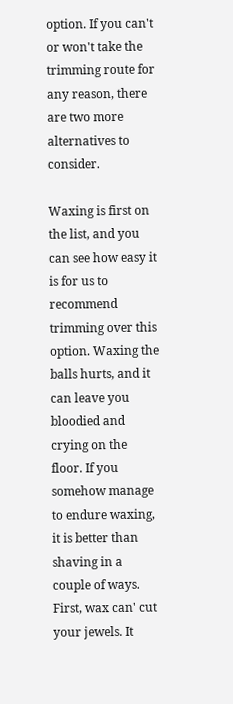option. If you can't or won't take the trimming route for any reason, there are two more alternatives to consider.

Waxing is first on the list, and you can see how easy it is for us to recommend trimming over this option. Waxing the balls hurts, and it can leave you bloodied and crying on the floor. If you somehow manage to endure waxing, it is better than shaving in a couple of ways. First, wax can' cut your jewels. It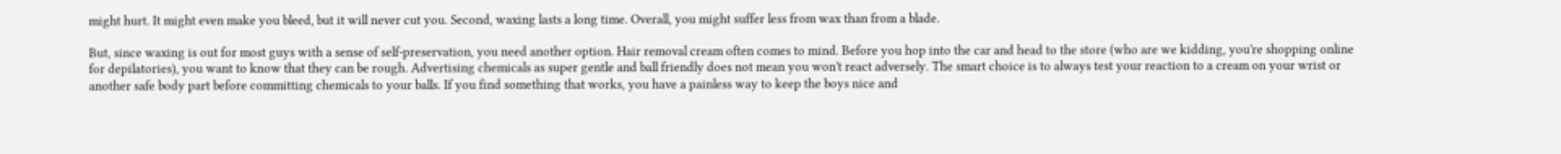might hurt. It might even make you bleed, but it will never cut you. Second, waxing lasts a long time. Overall, you might suffer less from wax than from a blade.

But, since waxing is out for most guys with a sense of self-preservation, you need another option. Hair removal cream often comes to mind. Before you hop into the car and head to the store (who are we kidding, you're shopping online for depilatories), you want to know that they can be rough. Advertising chemicals as super gentle and ball friendly does not mean you won't react adversely. The smart choice is to always test your reaction to a cream on your wrist or another safe body part before committing chemicals to your balls. If you find something that works, you have a painless way to keep the boys nice and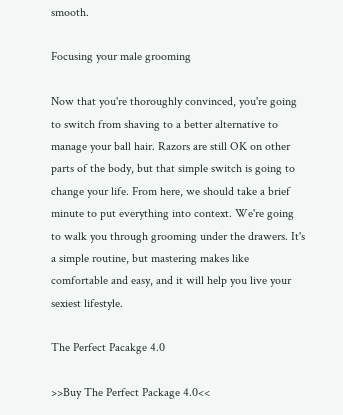smooth.

Focusing your male grooming

Now that you're thoroughly convinced, you're going to switch from shaving to a better alternative to manage your ball hair. Razors are still OK on other parts of the body, but that simple switch is going to change your life. From here, we should take a brief minute to put everything into context. We're going to walk you through grooming under the drawers. It's a simple routine, but mastering makes like comfortable and easy, and it will help you live your sexiest lifestyle.

The Perfect Pacakge 4.0

>>Buy The Perfect Package 4.0<<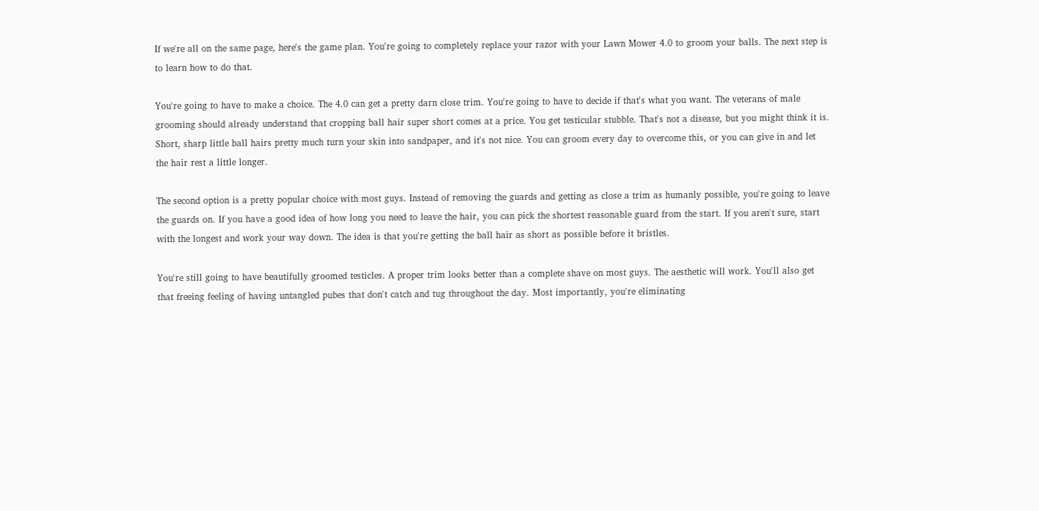If we're all on the same page, here's the game plan. You're going to completely replace your razor with your Lawn Mower 4.0 to groom your balls. The next step is to learn how to do that.

You're going to have to make a choice. The 4.0 can get a pretty darn close trim. You're going to have to decide if that's what you want. The veterans of male grooming should already understand that cropping ball hair super short comes at a price. You get testicular stubble. That's not a disease, but you might think it is. Short, sharp little ball hairs pretty much turn your skin into sandpaper, and it's not nice. You can groom every day to overcome this, or you can give in and let the hair rest a little longer.

The second option is a pretty popular choice with most guys. Instead of removing the guards and getting as close a trim as humanly possible, you're going to leave the guards on. If you have a good idea of how long you need to leave the hair, you can pick the shortest reasonable guard from the start. If you aren't sure, start with the longest and work your way down. The idea is that you're getting the ball hair as short as possible before it bristles.

You're still going to have beautifully groomed testicles. A proper trim looks better than a complete shave on most guys. The aesthetic will work. You'll also get that freeing feeling of having untangled pubes that don't catch and tug throughout the day. Most importantly, you're eliminating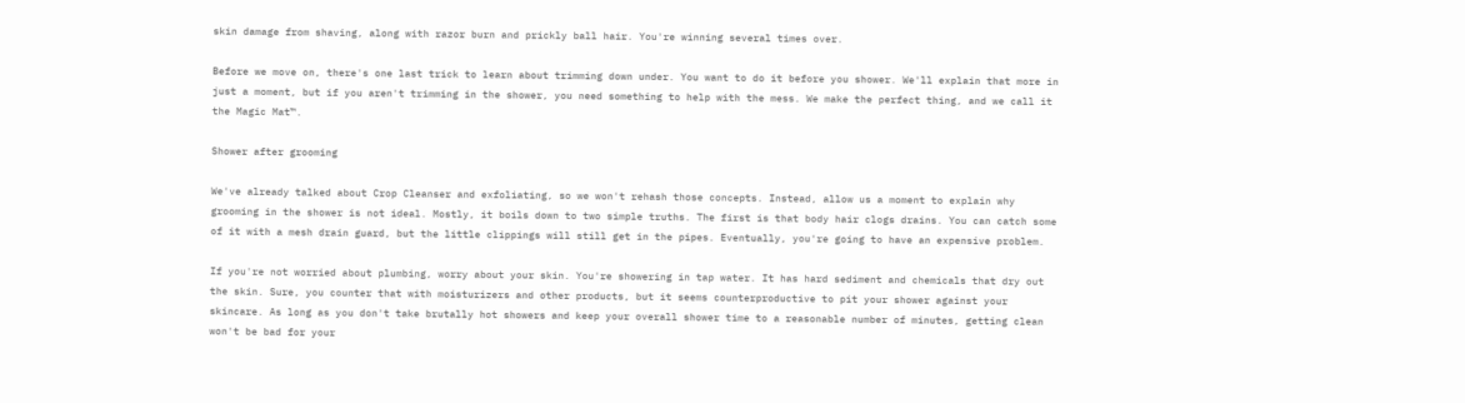skin damage from shaving, along with razor burn and prickly ball hair. You're winning several times over.

Before we move on, there's one last trick to learn about trimming down under. You want to do it before you shower. We'll explain that more in just a moment, but if you aren't trimming in the shower, you need something to help with the mess. We make the perfect thing, and we call it the Magic Mat™.

Shower after grooming

We've already talked about Crop Cleanser and exfoliating, so we won't rehash those concepts. Instead, allow us a moment to explain why grooming in the shower is not ideal. Mostly, it boils down to two simple truths. The first is that body hair clogs drains. You can catch some of it with a mesh drain guard, but the little clippings will still get in the pipes. Eventually, you're going to have an expensive problem.

If you're not worried about plumbing, worry about your skin. You're showering in tap water. It has hard sediment and chemicals that dry out the skin. Sure, you counter that with moisturizers and other products, but it seems counterproductive to pit your shower against your skincare. As long as you don't take brutally hot showers and keep your overall shower time to a reasonable number of minutes, getting clean won't be bad for your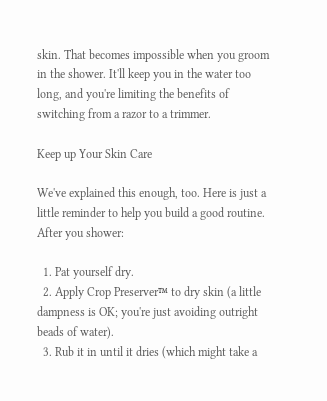skin. That becomes impossible when you groom in the shower. It'll keep you in the water too long, and you're limiting the benefits of switching from a razor to a trimmer.

Keep up Your Skin Care

We've explained this enough, too. Here is just a little reminder to help you build a good routine. After you shower:

  1. Pat yourself dry.
  2. Apply Crop Preserver™ to dry skin (a little dampness is OK; you're just avoiding outright beads of water).
  3. Rub it in until it dries (which might take a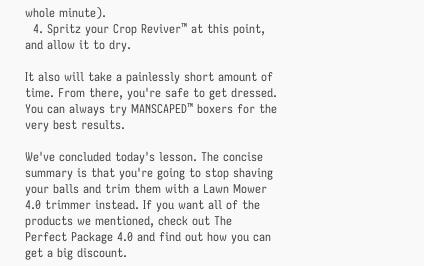whole minute).
  4. Spritz your Crop Reviver™ at this point, and allow it to dry.

It also will take a painlessly short amount of time. From there, you're safe to get dressed. You can always try MANSCAPED™ boxers for the very best results.

We've concluded today's lesson. The concise summary is that you're going to stop shaving your balls and trim them with a Lawn Mower 4.0 trimmer instead. If you want all of the products we mentioned, check out The Perfect Package 4.0 and find out how you can get a big discount.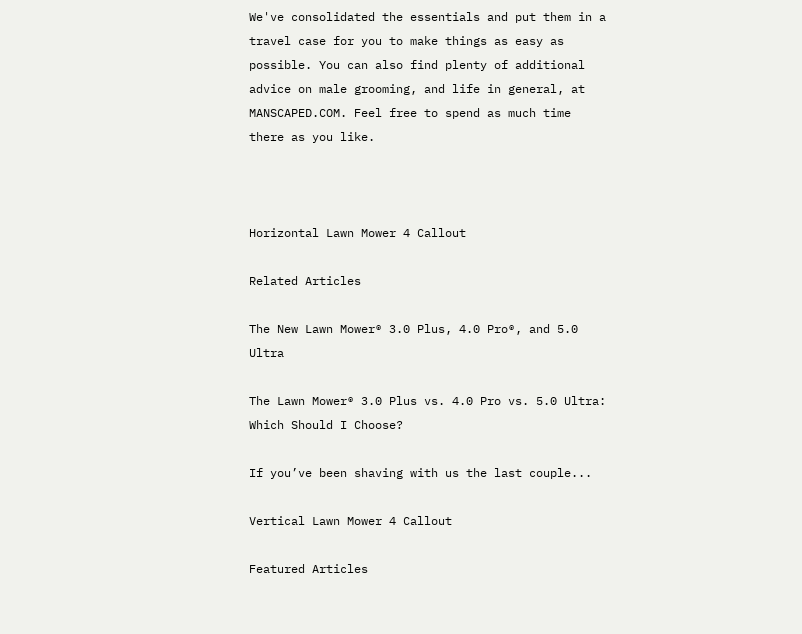We've consolidated the essentials and put them in a travel case for you to make things as easy as possible. You can also find plenty of additional advice on male grooming, and life in general, at MANSCAPED.COM. Feel free to spend as much time there as you like.



Horizontal Lawn Mower 4 Callout

Related Articles

The New Lawn Mower® 3.0 Plus, 4.0 Pro®, and 5.0 Ultra

The Lawn Mower® 3.0 Plus vs. 4.0 Pro vs. 5.0 Ultra: Which Should I Choose?

If you’ve been shaving with us the last couple...

Vertical Lawn Mower 4 Callout

Featured Articles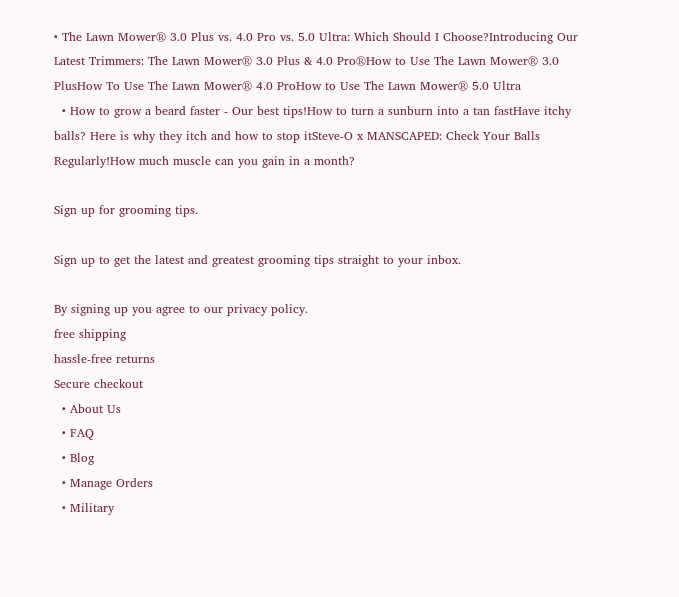• The Lawn Mower® 3.0 Plus vs. 4.0 Pro vs. 5.0 Ultra: Which Should I Choose?Introducing Our Latest Trimmers: The Lawn Mower® 3.0 Plus & 4.0 Pro®How to Use The Lawn Mower® 3.0 PlusHow To Use The Lawn Mower® 4.0 ProHow to Use The Lawn Mower® 5.0 Ultra
  • How to grow a beard faster - Our best tips!How to turn a sunburn into a tan fastHave itchy balls? Here is why they itch and how to stop itSteve-O x MANSCAPED: Check Your Balls Regularly!How much muscle can you gain in a month?

Sign up for grooming tips.

Sign up to get the latest and greatest grooming tips straight to your inbox.

By signing up you agree to our privacy policy.
free shipping
hassle-free returns
Secure checkout
  • About Us
  • FAQ
  • Blog
  • Manage Orders
  • Military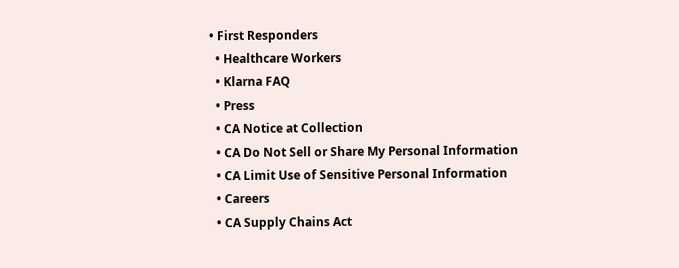• First Responders
  • Healthcare Workers
  • Klarna FAQ
  • Press
  • CA Notice at Collection
  • CA Do Not Sell or Share My Personal Information
  • CA Limit Use of Sensitive Personal Information
  • Careers
  • CA Supply Chains Act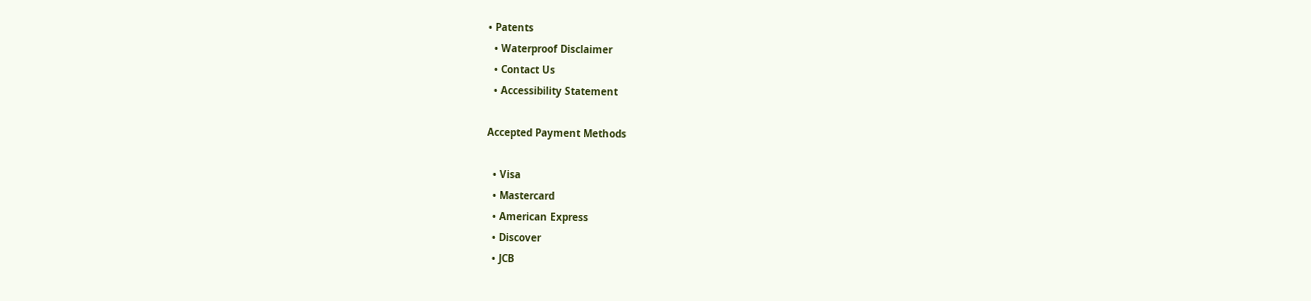• Patents
  • Waterproof Disclaimer
  • Contact Us
  • Accessibility Statement

Accepted Payment Methods

  • Visa
  • Mastercard
  • American Express
  • Discover
  • JCB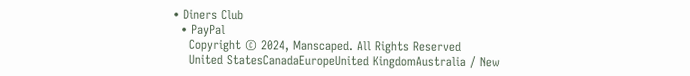• Diners Club
  • PayPal
    Copyright © 2024, Manscaped. All Rights Reserved
    United StatesCanadaEuropeUnited KingdomAustralia / New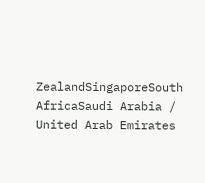ZealandSingaporeSouth AfricaSaudi Arabia / United Arab Emirates